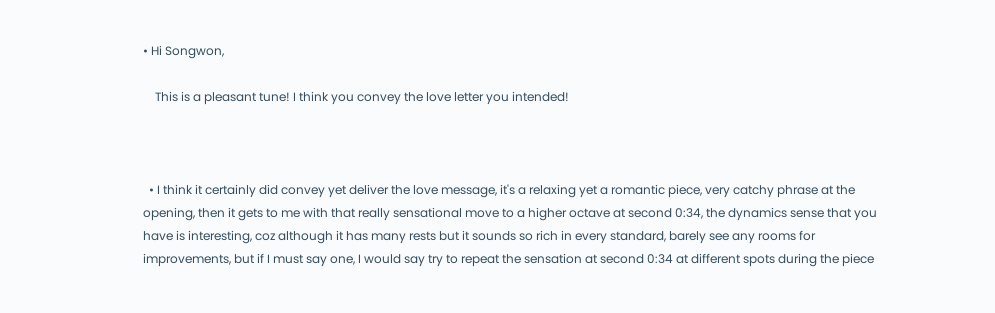• Hi Songwon,

    This is a pleasant tune! I think you convey the love letter you intended!



  • I think it certainly did convey yet deliver the love message, it's a relaxing yet a romantic piece, very catchy phrase at the opening, then it gets to me with that really sensational move to a higher octave at second 0:34, the dynamics sense that you have is interesting, coz although it has many rests but it sounds so rich in every standard, barely see any rooms for improvements, but if I must say one, I would say try to repeat the sensation at second 0:34 at different spots during the piece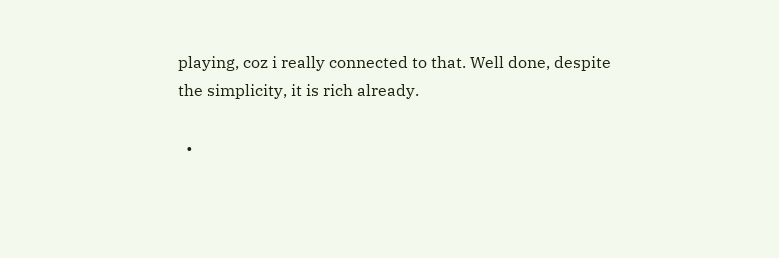playing, coz i really connected to that. Well done, despite the simplicity, it is rich already.

  •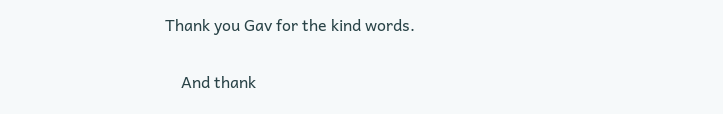Thank you Gav for the kind words.

    And thank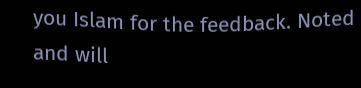you Islam for the feedback. Noted and will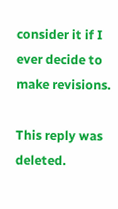consider it if I ever decide to make revisions.

This reply was deleted.